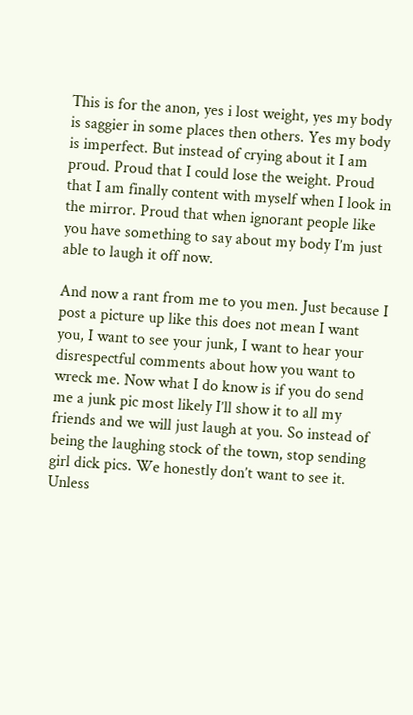This is for the anon, yes i lost weight, yes my body is saggier in some places then others. Yes my body is imperfect. But instead of crying about it I am proud. Proud that I could lose the weight. Proud that I am finally content with myself when I look in the mirror. Proud that when ignorant people like you have something to say about my body I’m just able to laugh it off now.

And now a rant from me to you men. Just because I post a picture up like this does not mean I want you, I want to see your junk, I want to hear your disrespectful comments about how you want to wreck me. Now what I do know is if you do send me a junk pic most likely I’ll show it to all my friends and we will just laugh at you. So instead of being the laughing stock of the town, stop sending girl dick pics. We honestly don’t want to see it. Unless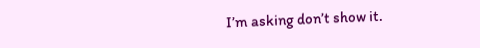I’m asking don’t show it.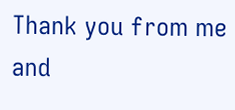Thank you from me and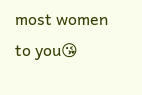most women to you😘